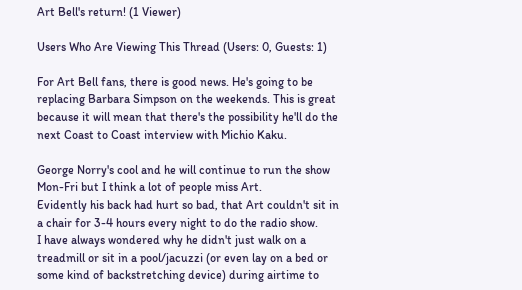Art Bell's return! (1 Viewer)

Users Who Are Viewing This Thread (Users: 0, Guests: 1)

For Art Bell fans, there is good news. He's going to be replacing Barbara Simpson on the weekends. This is great because it will mean that there's the possibility he'll do the next Coast to Coast interview with Michio Kaku.

George Norry's cool and he will continue to run the show Mon-Fri but I think a lot of people miss Art.
Evidently his back had hurt so bad, that Art couldn't sit in a chair for 3-4 hours every night to do the radio show.
I have always wondered why he didn't just walk on a treadmill or sit in a pool/jacuzzi (or even lay on a bed or some kind of backstretching device) during airtime to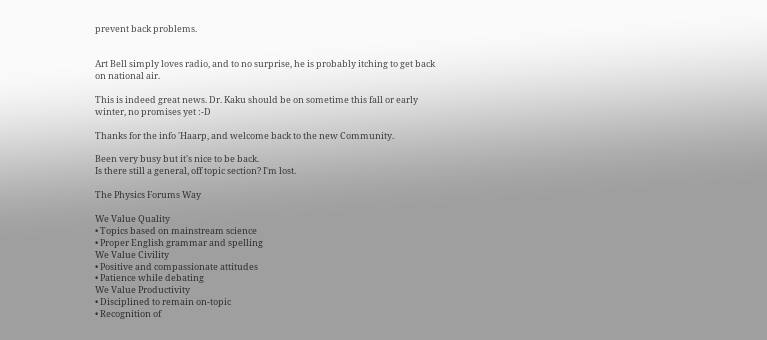prevent back problems.


Art Bell simply loves radio, and to no surprise, he is probably itching to get back on national air.

This is indeed great news. Dr. Kaku should be on sometime this fall or early winter, no promises yet :-D

Thanks for the info 'Haarp, and welcome back to the new Community.

Been very busy but it's nice to be back.
Is there still a general, off topic section? I'm lost.

The Physics Forums Way

We Value Quality
• Topics based on mainstream science
• Proper English grammar and spelling
We Value Civility
• Positive and compassionate attitudes
• Patience while debating
We Value Productivity
• Disciplined to remain on-topic
• Recognition of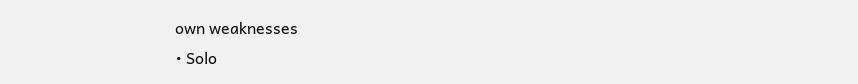own weaknesses
• Solo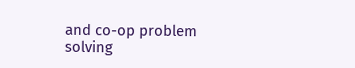and co-op problem solving